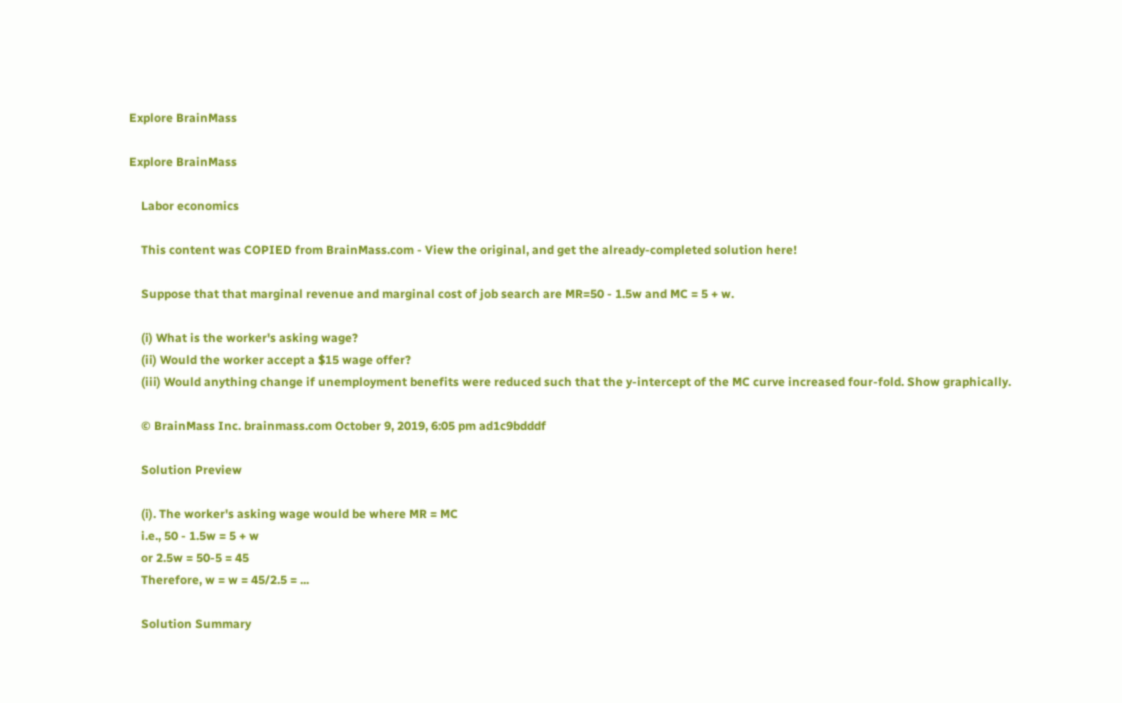Explore BrainMass

Explore BrainMass

    Labor economics

    This content was COPIED from BrainMass.com - View the original, and get the already-completed solution here!

    Suppose that that marginal revenue and marginal cost of job search are MR=50 - 1.5w and MC = 5 + w.

    (i) What is the worker's asking wage?
    (ii) Would the worker accept a $15 wage offer?
    (iii) Would anything change if unemployment benefits were reduced such that the y-intercept of the MC curve increased four-fold. Show graphically.

    © BrainMass Inc. brainmass.com October 9, 2019, 6:05 pm ad1c9bdddf

    Solution Preview

    (i). The worker's asking wage would be where MR = MC
    i.e., 50 - 1.5w = 5 + w
    or 2.5w = 50-5 = 45
    Therefore, w = w = 45/2.5 = ...

    Solution Summary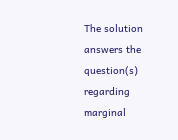The solution answers the question(s) regarding marginal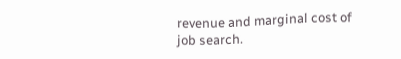revenue and marginal cost of job search.